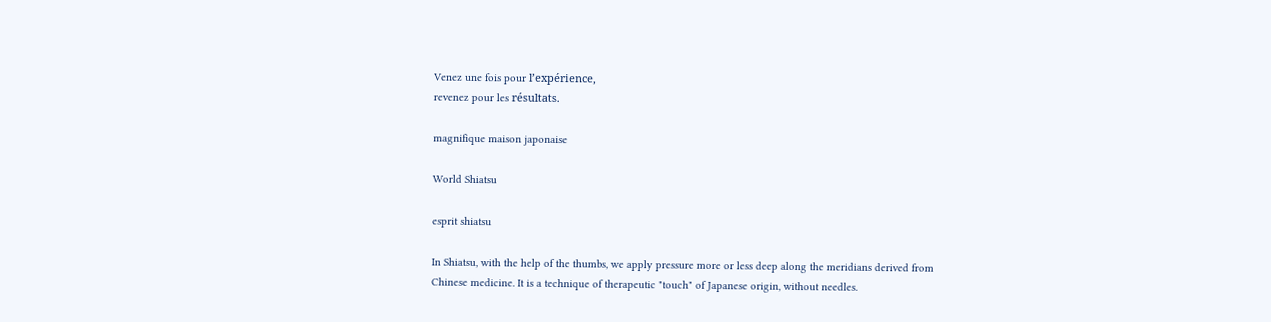Venez une fois pour l’expérience,
revenez pour les résultats.

magnifique maison japonaise

World Shiatsu

esprit shiatsu

In Shiatsu, with the help of the thumbs, we apply pressure more or less deep along the meridians derived from Chinese medicine. It is a technique of therapeutic "touch" of Japanese origin, without needles.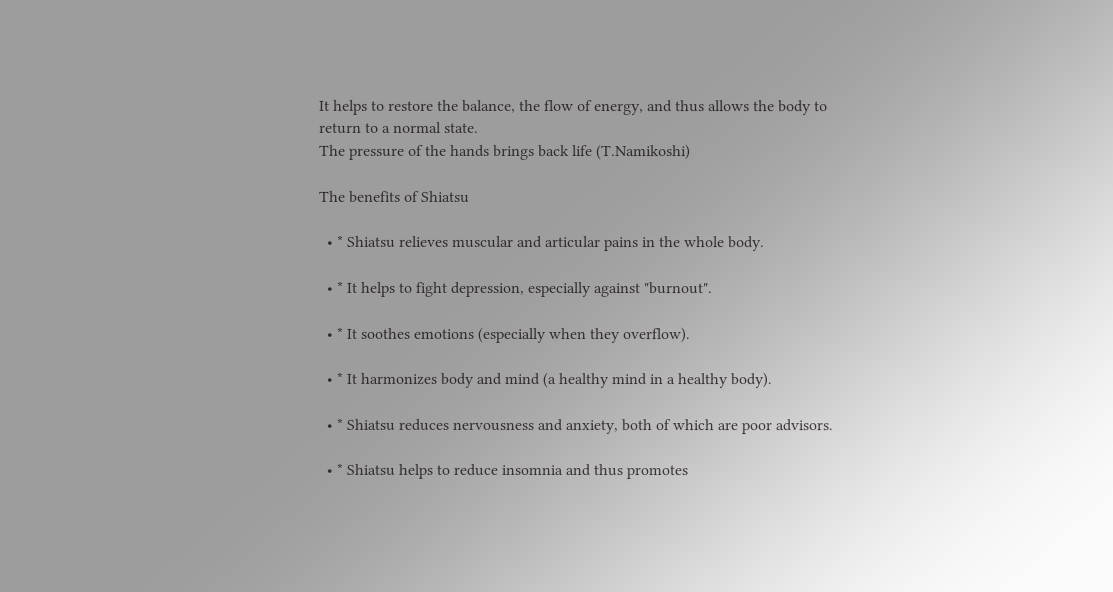It helps to restore the balance, the flow of energy, and thus allows the body to return to a normal state.
The pressure of the hands brings back life (T.Namikoshi)

The benefits of Shiatsu

  • * Shiatsu relieves muscular and articular pains in the whole body.

  • * It helps to fight depression, especially against "burnout".

  • * It soothes emotions (especially when they overflow).

  • * It harmonizes body and mind (a healthy mind in a healthy body).

  • * Shiatsu reduces nervousness and anxiety, both of which are poor advisors.

  • * Shiatsu helps to reduce insomnia and thus promotes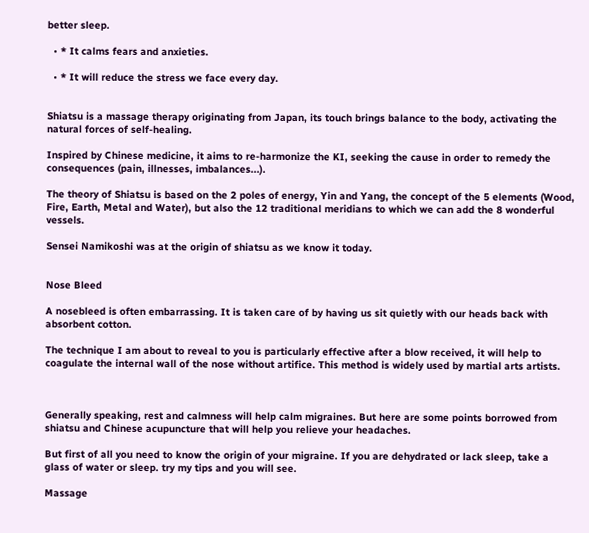better sleep.

  • * It calms fears and anxieties.

  • * It will reduce the stress we face every day.


Shiatsu is a massage therapy originating from Japan, its touch brings balance to the body, activating the natural forces of self-healing.

Inspired by Chinese medicine, it aims to re-harmonize the KI, seeking the cause in order to remedy the consequences (pain, illnesses, imbalances...).

The theory of Shiatsu is based on the 2 poles of energy, Yin and Yang, the concept of the 5 elements (Wood, Fire, Earth, Metal and Water), but also the 12 traditional meridians to which we can add the 8 wonderful vessels.

Sensei Namikoshi was at the origin of shiatsu as we know it today.


Nose Bleed

A nosebleed is often embarrassing. It is taken care of by having us sit quietly with our heads back with absorbent cotton.

The technique I am about to reveal to you is particularly effective after a blow received, it will help to coagulate the internal wall of the nose without artifice. This method is widely used by martial arts artists.



Generally speaking, rest and calmness will help calm migraines. But here are some points borrowed from shiatsu and Chinese acupuncture that will help you relieve your headaches.

But first of all you need to know the origin of your migraine. If you are dehydrated or lack sleep, take a glass of water or sleep. try my tips and you will see.

Massage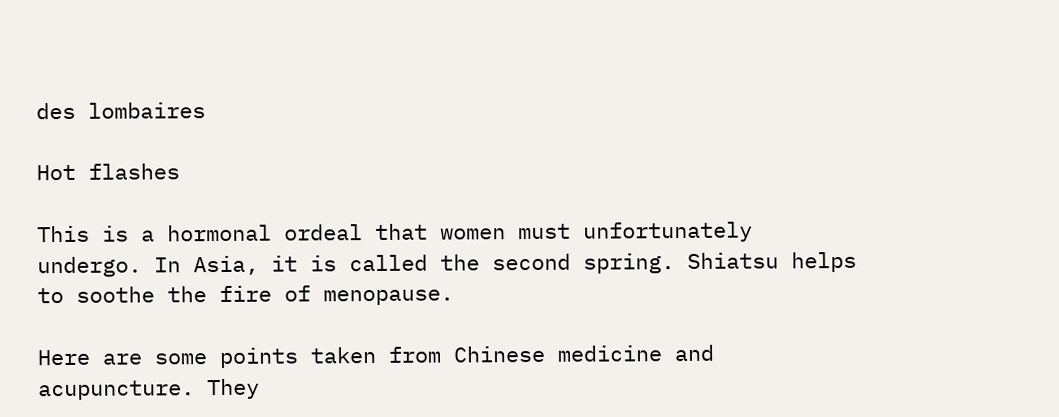des lombaires

Hot flashes

This is a hormonal ordeal that women must unfortunately undergo. In Asia, it is called the second spring. Shiatsu helps to soothe the fire of menopause.

Here are some points taken from Chinese medicine and acupuncture. They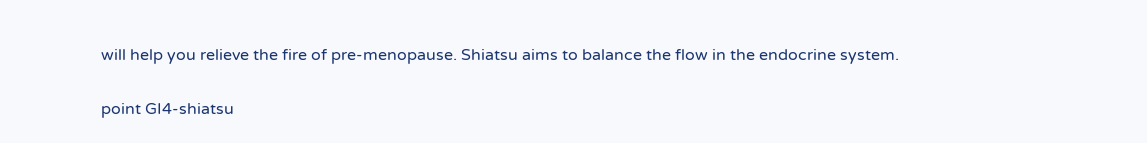will help you relieve the fire of pre-menopause. Shiatsu aims to balance the flow in the endocrine system.

point GI4-shiatsu